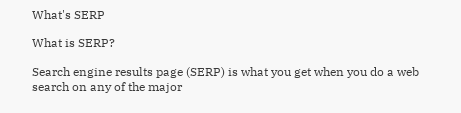What's SERP

What is SERP?

Search engine results page (SERP) is what you get when you do a web search on any of the major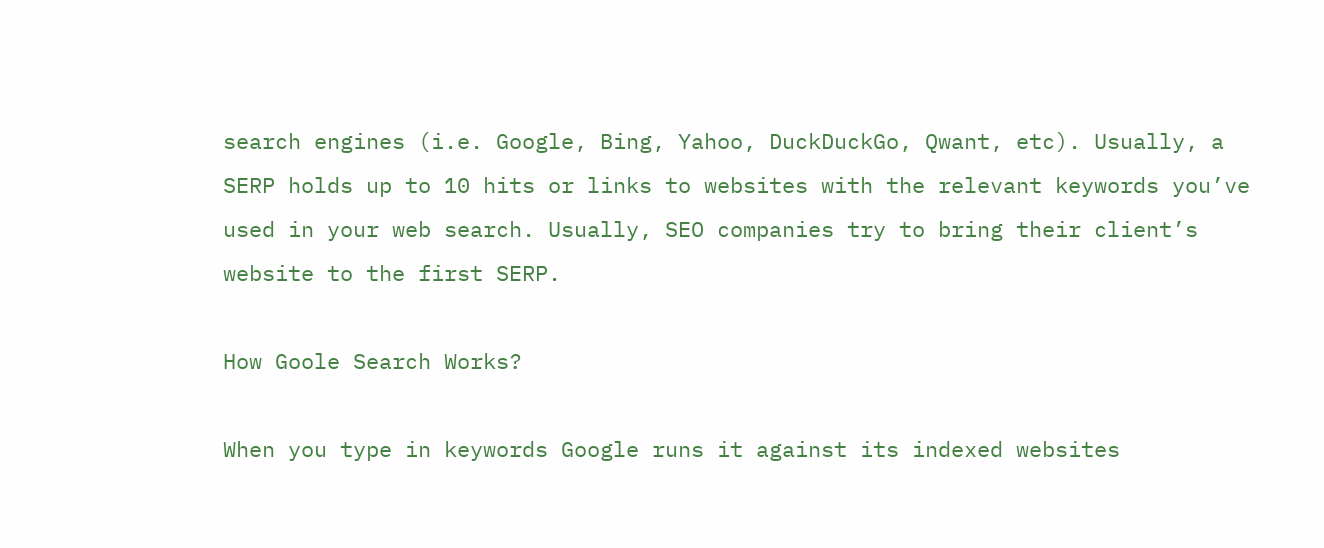search engines (i.e. Google, Bing, Yahoo, DuckDuckGo, Qwant, etc). Usually, a SERP holds up to 10 hits or links to websites with the relevant keywords you’ve used in your web search. Usually, SEO companies try to bring their client’s website to the first SERP.

How Goole Search Works?

When you type in keywords Google runs it against its indexed websites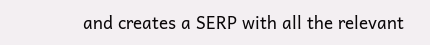and creates a SERP with all the relevant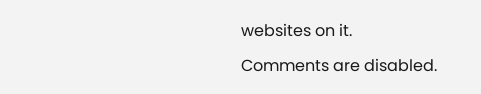websites on it.

Comments are disabled.